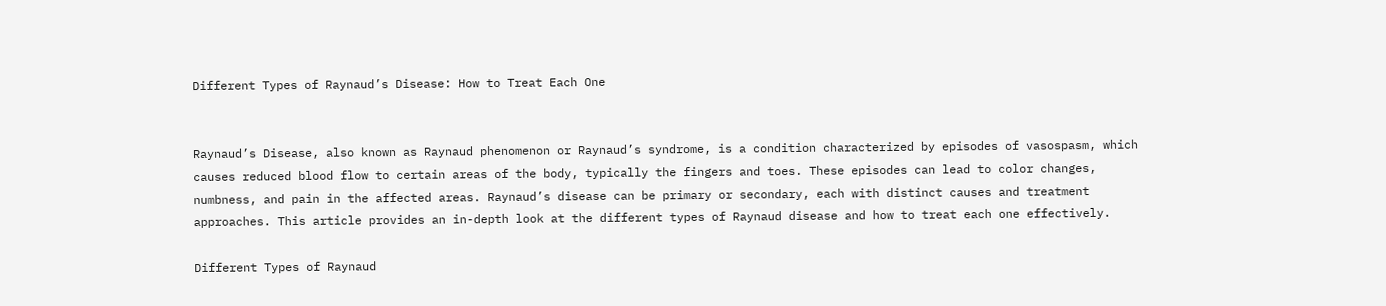Different Types of Raynaud’s Disease: How to Treat Each One


Raynaud’s Disease, also known as Raynaud phenomenon or Raynaud’s syndrome, is a condition characterized by episodes of vasospasm, which causes reduced blood flow to certain areas of the body, typically the fingers and toes. These episodes can lead to color changes, numbness, and pain in the affected areas. Raynaud’s disease can be primary or secondary, each with distinct causes and treatment approaches. This article provides an in-depth look at the different types of Raynaud disease and how to treat each one effectively.

Different Types of Raynaud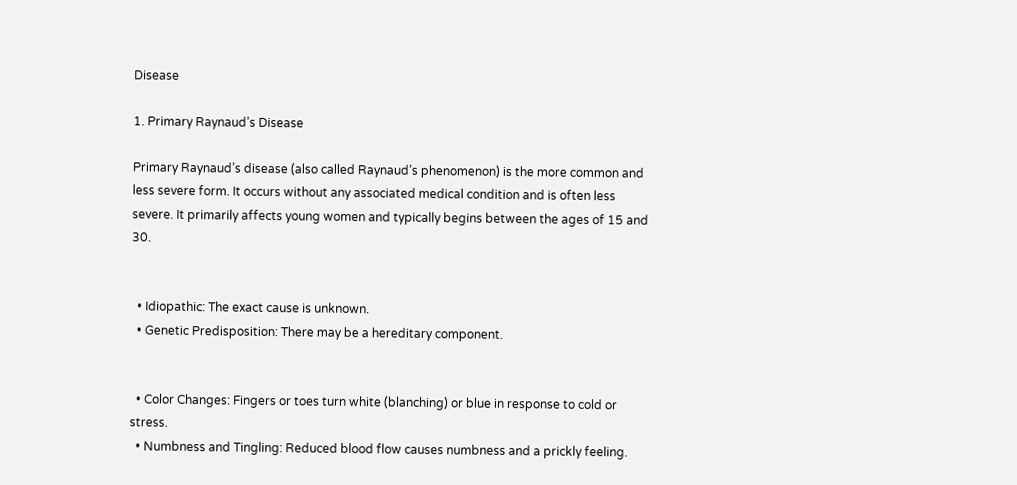Disease

1. Primary Raynaud’s Disease

Primary Raynaud’s disease (also called Raynaud’s phenomenon) is the more common and less severe form. It occurs without any associated medical condition and is often less severe. It primarily affects young women and typically begins between the ages of 15 and 30.


  • Idiopathic: The exact cause is unknown.
  • Genetic Predisposition: There may be a hereditary component.


  • Color Changes: Fingers or toes turn white (blanching) or blue in response to cold or stress.
  • Numbness and Tingling: Reduced blood flow causes numbness and a prickly feeling.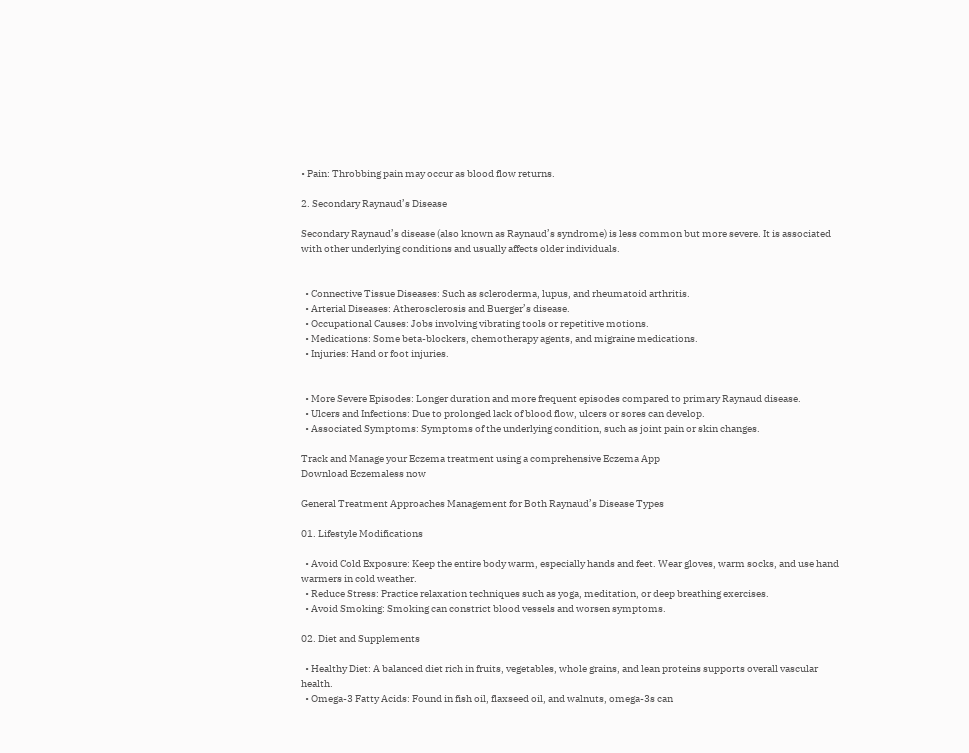• Pain: Throbbing pain may occur as blood flow returns.

2. Secondary Raynaud’s Disease

Secondary Raynaud’s disease (also known as Raynaud’s syndrome) is less common but more severe. It is associated with other underlying conditions and usually affects older individuals.


  • Connective Tissue Diseases: Such as scleroderma, lupus, and rheumatoid arthritis.
  • Arterial Diseases: Atherosclerosis and Buerger’s disease.
  • Occupational Causes: Jobs involving vibrating tools or repetitive motions.
  • Medications: Some beta-blockers, chemotherapy agents, and migraine medications.
  • Injuries: Hand or foot injuries.


  • More Severe Episodes: Longer duration and more frequent episodes compared to primary Raynaud disease.
  • Ulcers and Infections: Due to prolonged lack of blood flow, ulcers or sores can develop.
  • Associated Symptoms: Symptoms of the underlying condition, such as joint pain or skin changes.

Track and Manage your Eczema treatment using a comprehensive Eczema App
Download Eczemaless now

General Treatment Approaches Management for Both Raynaud’s Disease Types

01. Lifestyle Modifications

  • Avoid Cold Exposure: Keep the entire body warm, especially hands and feet. Wear gloves, warm socks, and use hand warmers in cold weather.
  • Reduce Stress: Practice relaxation techniques such as yoga, meditation, or deep breathing exercises.
  • Avoid Smoking: Smoking can constrict blood vessels and worsen symptoms.

02. Diet and Supplements

  • Healthy Diet: A balanced diet rich in fruits, vegetables, whole grains, and lean proteins supports overall vascular health.
  • Omega-3 Fatty Acids: Found in fish oil, flaxseed oil, and walnuts, omega-3s can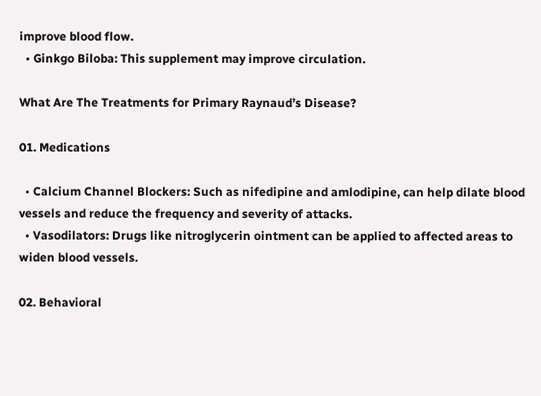improve blood flow.
  • Ginkgo Biloba: This supplement may improve circulation.

What Are The Treatments for Primary Raynaud’s Disease?

01. Medications

  • Calcium Channel Blockers: Such as nifedipine and amlodipine, can help dilate blood vessels and reduce the frequency and severity of attacks.
  • Vasodilators: Drugs like nitroglycerin ointment can be applied to affected areas to widen blood vessels.

02. Behavioral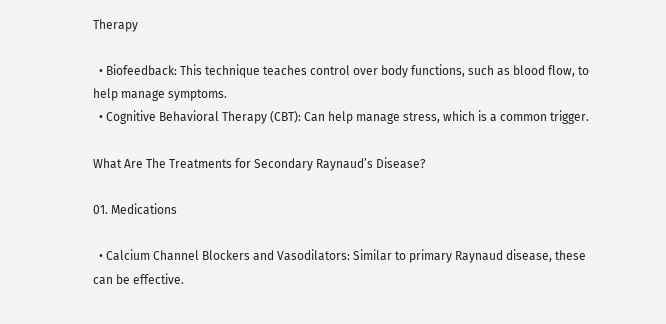Therapy

  • Biofeedback: This technique teaches control over body functions, such as blood flow, to help manage symptoms.
  • Cognitive Behavioral Therapy (CBT): Can help manage stress, which is a common trigger.

What Are The Treatments for Secondary Raynaud’s Disease?

01. Medications

  • Calcium Channel Blockers and Vasodilators: Similar to primary Raynaud disease, these can be effective.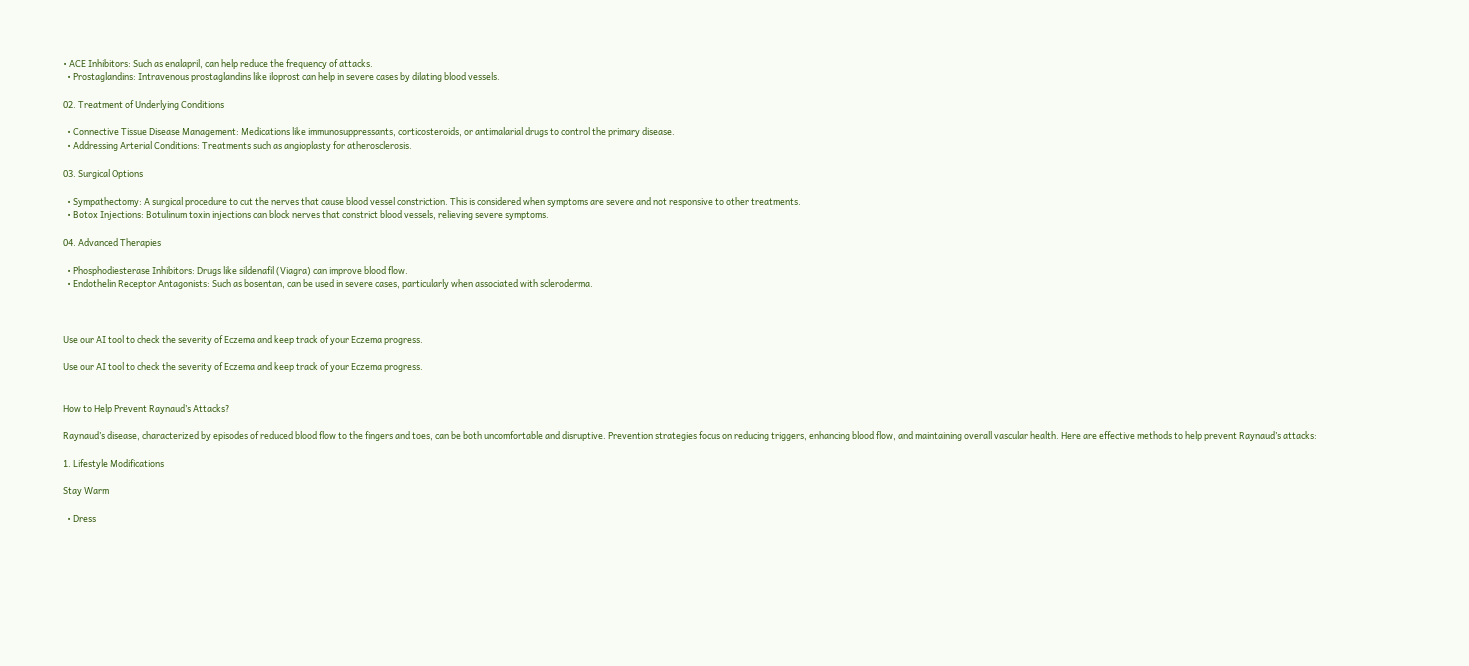• ACE Inhibitors: Such as enalapril, can help reduce the frequency of attacks.
  • Prostaglandins: Intravenous prostaglandins like iloprost can help in severe cases by dilating blood vessels.

02. Treatment of Underlying Conditions

  • Connective Tissue Disease Management: Medications like immunosuppressants, corticosteroids, or antimalarial drugs to control the primary disease.
  • Addressing Arterial Conditions: Treatments such as angioplasty for atherosclerosis.

03. Surgical Options

  • Sympathectomy: A surgical procedure to cut the nerves that cause blood vessel constriction. This is considered when symptoms are severe and not responsive to other treatments.
  • Botox Injections: Botulinum toxin injections can block nerves that constrict blood vessels, relieving severe symptoms.

04. Advanced Therapies

  • Phosphodiesterase Inhibitors: Drugs like sildenafil (Viagra) can improve blood flow.
  • Endothelin Receptor Antagonists: Such as bosentan, can be used in severe cases, particularly when associated with scleroderma.



Use our AI tool to check the severity of Eczema and keep track of your Eczema progress.

Use our AI tool to check the severity of Eczema and keep track of your Eczema progress.


How to Help Prevent Raynaud’s Attacks?

Raynaud’s disease, characterized by episodes of reduced blood flow to the fingers and toes, can be both uncomfortable and disruptive. Prevention strategies focus on reducing triggers, enhancing blood flow, and maintaining overall vascular health. Here are effective methods to help prevent Raynaud’s attacks:

1. Lifestyle Modifications

Stay Warm

  • Dress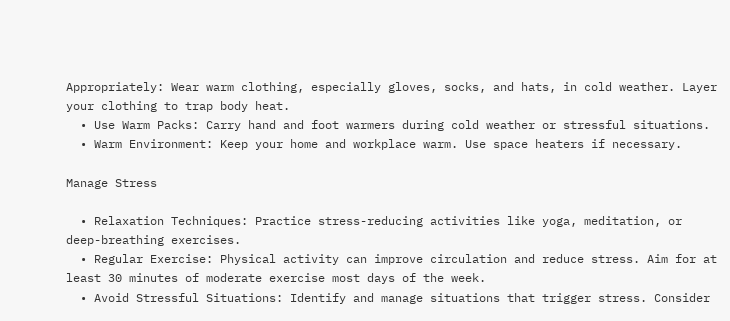Appropriately: Wear warm clothing, especially gloves, socks, and hats, in cold weather. Layer your clothing to trap body heat.
  • Use Warm Packs: Carry hand and foot warmers during cold weather or stressful situations.
  • Warm Environment: Keep your home and workplace warm. Use space heaters if necessary.

Manage Stress

  • Relaxation Techniques: Practice stress-reducing activities like yoga, meditation, or deep-breathing exercises.
  • Regular Exercise: Physical activity can improve circulation and reduce stress. Aim for at least 30 minutes of moderate exercise most days of the week.
  • Avoid Stressful Situations: Identify and manage situations that trigger stress. Consider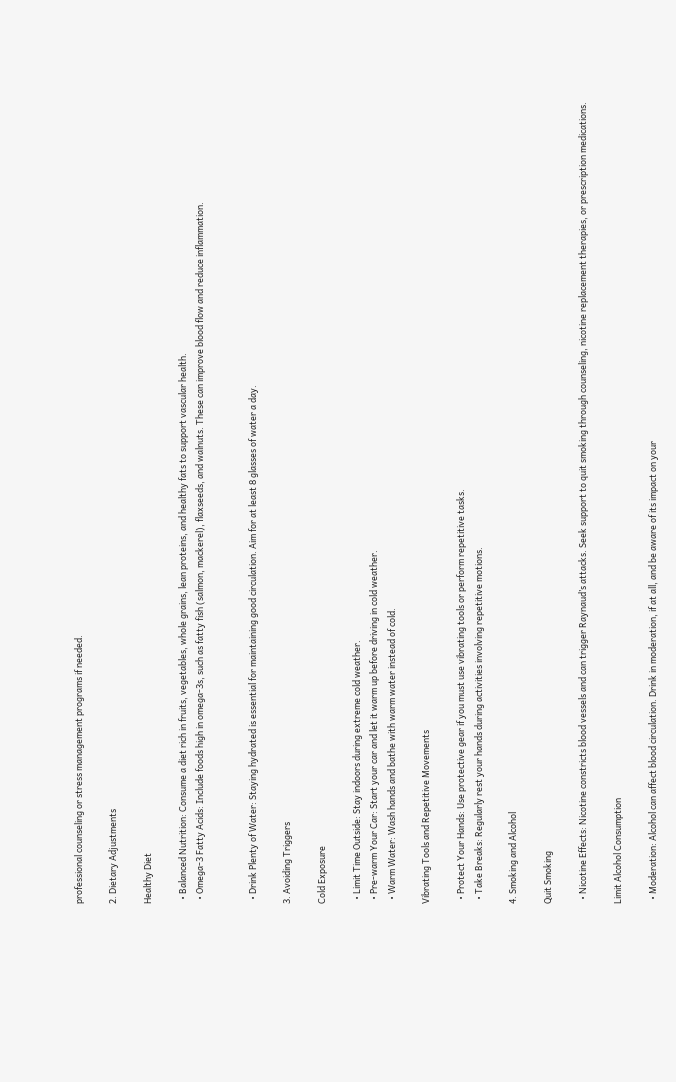professional counseling or stress management programs if needed.

2. Dietary Adjustments

Healthy Diet

  • Balanced Nutrition: Consume a diet rich in fruits, vegetables, whole grains, lean proteins, and healthy fats to support vascular health.
  • Omega-3 Fatty Acids: Include foods high in omega-3s, such as fatty fish (salmon, mackerel), flaxseeds, and walnuts. These can improve blood flow and reduce inflammation.


  • Drink Plenty of Water: Staying hydrated is essential for maintaining good circulation. Aim for at least 8 glasses of water a day.

3. Avoiding Triggers

Cold Exposure

  • Limit Time Outside: Stay indoors during extreme cold weather.
  • Pre-warm Your Car: Start your car and let it warm up before driving in cold weather.
  • Warm Water: Wash hands and bathe with warm water instead of cold.

Vibrating Tools and Repetitive Movements

  • Protect Your Hands: Use protective gear if you must use vibrating tools or perform repetitive tasks.
  • Take Breaks: Regularly rest your hands during activities involving repetitive motions.

4. Smoking and Alcohol

Quit Smoking

  • Nicotine Effects: Nicotine constricts blood vessels and can trigger Raynaud’s attacks. Seek support to quit smoking through counseling, nicotine replacement therapies, or prescription medications.

Limit Alcohol Consumption

  • Moderation: Alcohol can affect blood circulation. Drink in moderation, if at all, and be aware of its impact on your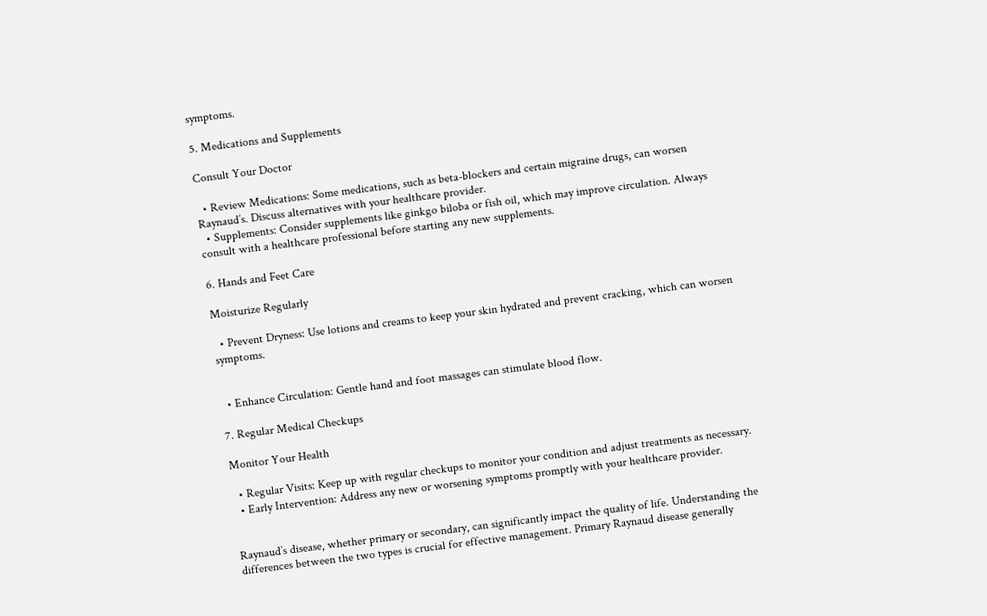symptoms.

5. Medications and Supplements

Consult Your Doctor

  • Review Medications: Some medications, such as beta-blockers and certain migraine drugs, can worsen Raynaud’s. Discuss alternatives with your healthcare provider.
  • Supplements: Consider supplements like ginkgo biloba or fish oil, which may improve circulation. Always consult with a healthcare professional before starting any new supplements.

6. Hands and Feet Care

Moisturize Regularly

  • Prevent Dryness: Use lotions and creams to keep your skin hydrated and prevent cracking, which can worsen symptoms.


  • Enhance Circulation: Gentle hand and foot massages can stimulate blood flow.

7. Regular Medical Checkups

Monitor Your Health

  • Regular Visits: Keep up with regular checkups to monitor your condition and adjust treatments as necessary.
  • Early Intervention: Address any new or worsening symptoms promptly with your healthcare provider.


Raynaud’s disease, whether primary or secondary, can significantly impact the quality of life. Understanding the differences between the two types is crucial for effective management. Primary Raynaud disease generally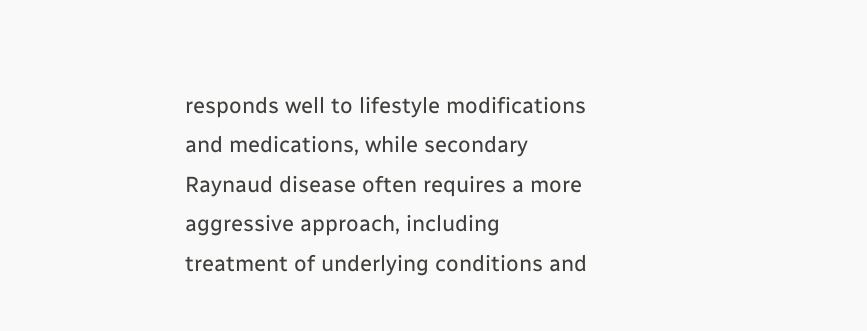responds well to lifestyle modifications and medications, while secondary Raynaud disease often requires a more aggressive approach, including treatment of underlying conditions and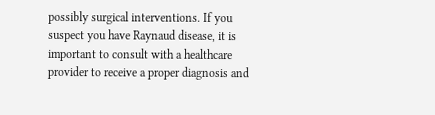possibly surgical interventions. If you suspect you have Raynaud disease, it is important to consult with a healthcare provider to receive a proper diagnosis and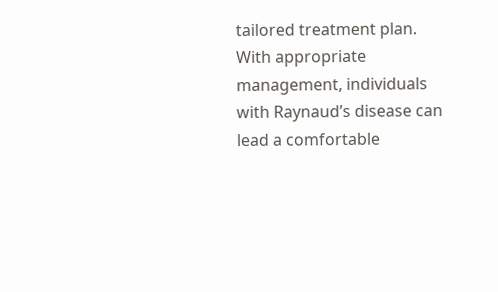tailored treatment plan. With appropriate management, individuals with Raynaud’s disease can lead a comfortable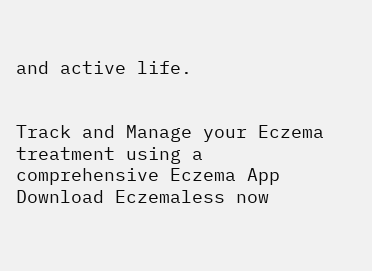and active life.


Track and Manage your Eczema treatment using a comprehensive Eczema App
Download Eczemaless now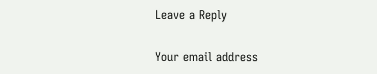Leave a Reply

Your email address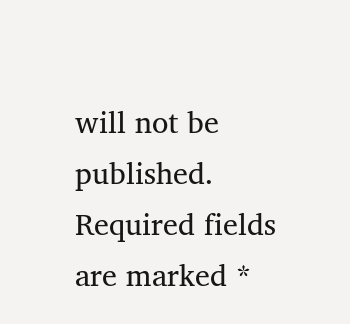will not be published. Required fields are marked *